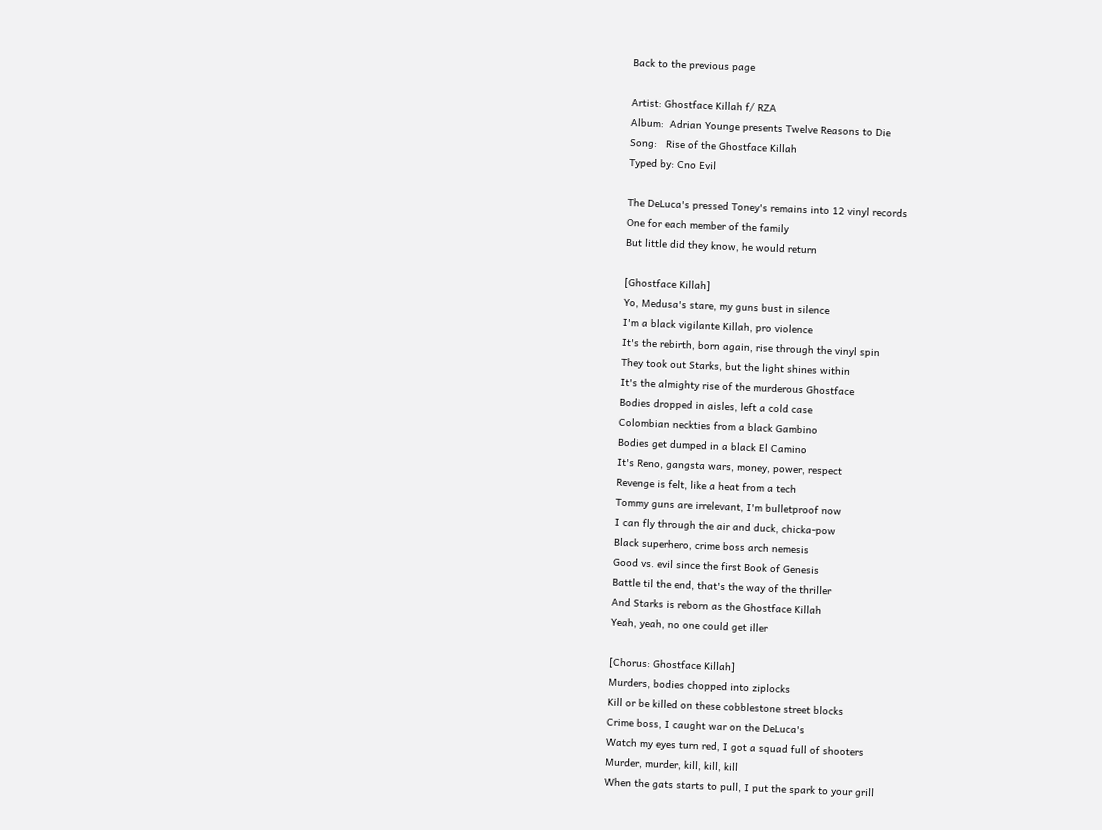Back to the previous page

Artist: Ghostface Killah f/ RZA
Album:  Adrian Younge presents Twelve Reasons to Die
Song:   Rise of the Ghostface Killah
Typed by: Cno Evil

The DeLuca's pressed Toney's remains into 12 vinyl records
One for each member of the family
But little did they know, he would return

[Ghostface Killah]
Yo, Medusa's stare, my guns bust in silence
I'm a black vigilante Killah, pro violence
It's the rebirth, born again, rise through the vinyl spin
They took out Starks, but the light shines within
It's the almighty rise of the murderous Ghostface
Bodies dropped in aisles, left a cold case
Colombian neckties from a black Gambino
Bodies get dumped in a black El Camino
It's Reno, gangsta wars, money, power, respect
Revenge is felt, like a heat from a tech
Tommy guns are irrelevant, I'm bulletproof now
I can fly through the air and duck, chicka-pow
Black superhero, crime boss arch nemesis
Good vs. evil since the first Book of Genesis
Battle til the end, that's the way of the thriller
And Starks is reborn as the Ghostface Killah
Yeah, yeah, no one could get iller

[Chorus: Ghostface Killah]
Murders, bodies chopped into ziplocks
Kill or be killed on these cobblestone street blocks
Crime boss, I caught war on the DeLuca's
Watch my eyes turn red, I got a squad full of shooters
Murder, murder, kill, kill, kill
When the gats starts to pull, I put the spark to your grill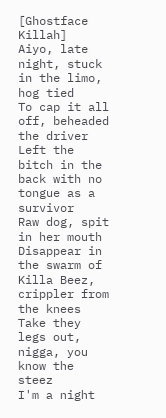[Ghostface Killah]
Aiyo, late night, stuck in the limo, hog tied
To cap it all off, beheaded the driver
Left the bitch in the back with no tongue as a survivor
Raw dog, spit in her mouth
Disappear in the swarm of Killa Beez, crippler from the knees
Take they legs out, nigga, you know the steez
I'm a night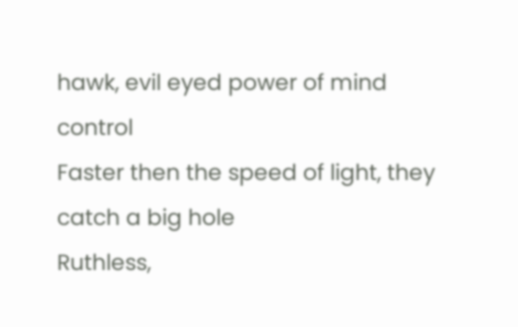hawk, evil eyed power of mind control
Faster then the speed of light, they catch a big hole
Ruthless,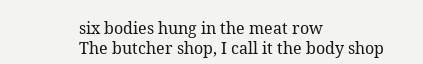six bodies hung in the meat row
The butcher shop, I call it the body shop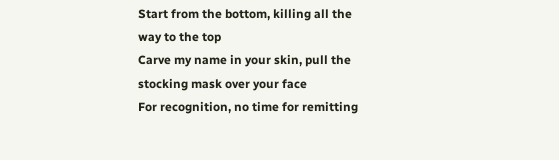Start from the bottom, killing all the way to the top
Carve my name in your skin, pull the stocking mask over your face
For recognition, no time for remitting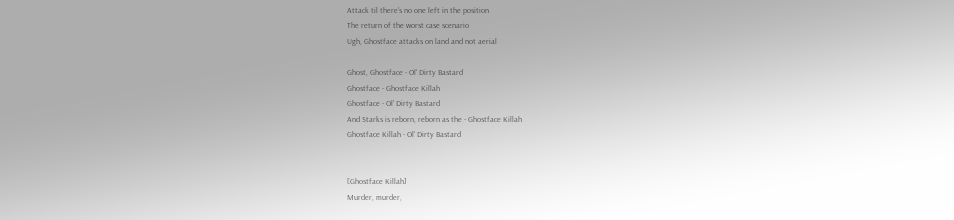Attack til there's no one left in the position
The return of the worst case scenario
Ugh, Ghostface attacks on land and not aerial

Ghost, Ghostface - Ol' Dirty Bastard
Ghostface - Ghostface Killah
Ghostface - Ol' Dirty Bastard
And Starks is reborn, reborn as the - Ghostface Killah
Ghostface Killah - Ol' Dirty Bastard


[Ghostface Killah]
Murder, murder,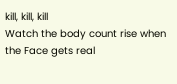kill, kill, kill
Watch the body count rise when the Face gets real